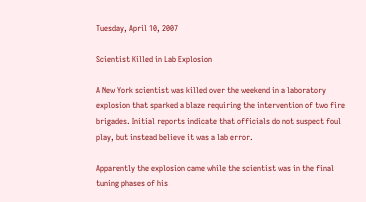Tuesday, April 10, 2007

Scientist Killed in Lab Explosion

A New York scientist was killed over the weekend in a laboratory explosion that sparked a blaze requiring the intervention of two fire brigades. Initial reports indicate that officials do not suspect foul play, but instead believe it was a lab error.

Apparently the explosion came while the scientist was in the final tuning phases of his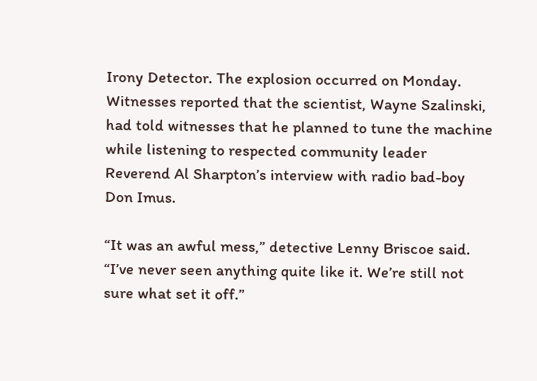Irony Detector. The explosion occurred on Monday. Witnesses reported that the scientist, Wayne Szalinski, had told witnesses that he planned to tune the machine while listening to respected community leader Reverend Al Sharpton’s interview with radio bad-boy Don Imus.

“It was an awful mess,” detective Lenny Briscoe said. “I’ve never seen anything quite like it. We’re still not sure what set it off.”